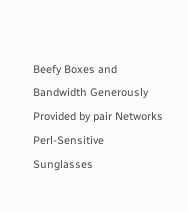Beefy Boxes and Bandwidth Generously Provided by pair Networks
Perl-Sensitive Sunglasses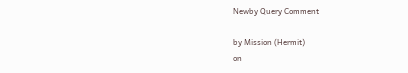Newby Query Comment

by Mission (Hermit)
on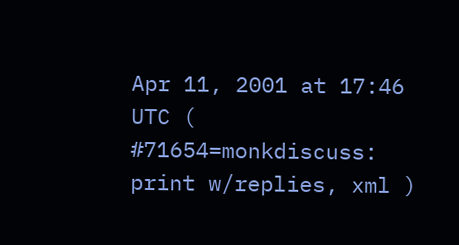Apr 11, 2001 at 17:46 UTC ( #71654=monkdiscuss: print w/replies, xml )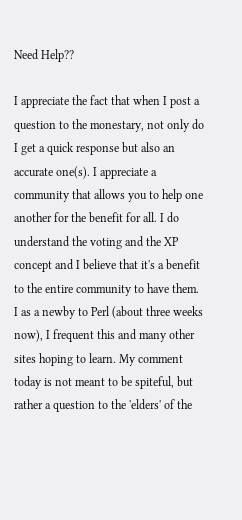Need Help??

I appreciate the fact that when I post a question to the monestary, not only do I get a quick response but also an accurate one(s). I appreciate a community that allows you to help one another for the benefit for all. I do understand the voting and the XP concept and I believe that it's a benefit to the entire community to have them.
I as a newby to Perl (about three weeks now), I frequent this and many other sites hoping to learn. My comment today is not meant to be spiteful, but rather a question to the 'elders' of the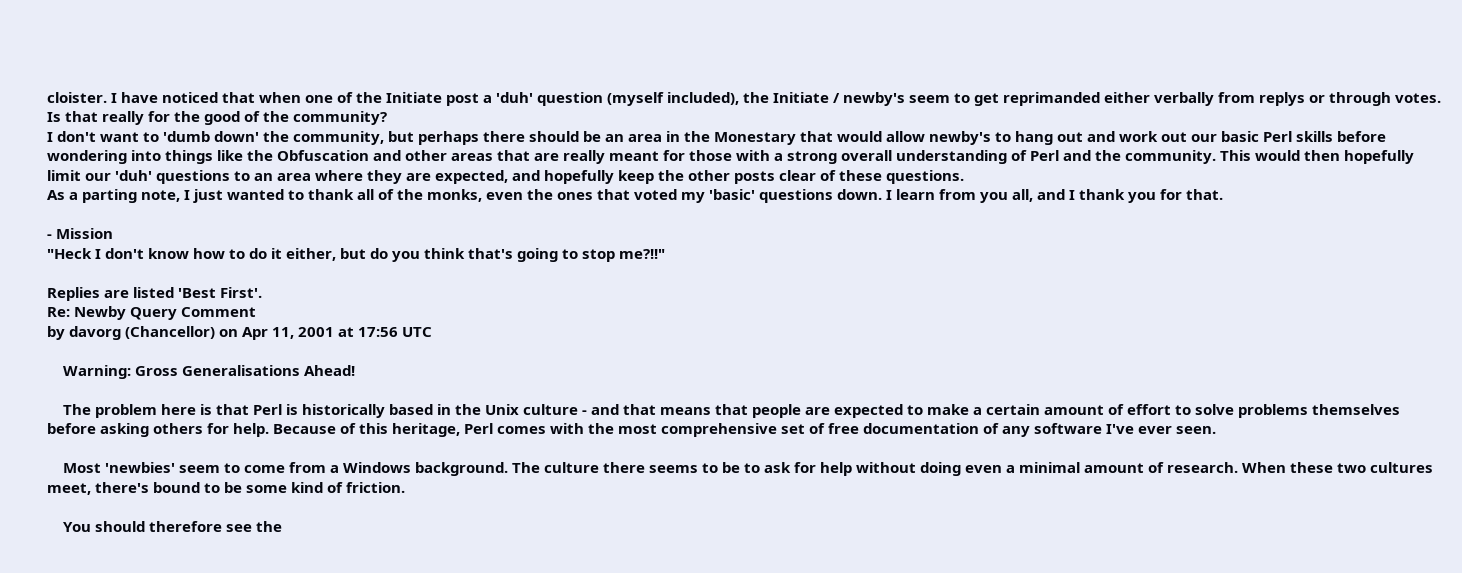cloister. I have noticed that when one of the Initiate post a 'duh' question (myself included), the Initiate / newby's seem to get reprimanded either verbally from replys or through votes. Is that really for the good of the community?
I don't want to 'dumb down' the community, but perhaps there should be an area in the Monestary that would allow newby's to hang out and work out our basic Perl skills before wondering into things like the Obfuscation and other areas that are really meant for those with a strong overall understanding of Perl and the community. This would then hopefully limit our 'duh' questions to an area where they are expected, and hopefully keep the other posts clear of these questions.
As a parting note, I just wanted to thank all of the monks, even the ones that voted my 'basic' questions down. I learn from you all, and I thank you for that.

- Mission
"Heck I don't know how to do it either, but do you think that's going to stop me?!!"

Replies are listed 'Best First'.
Re: Newby Query Comment
by davorg (Chancellor) on Apr 11, 2001 at 17:56 UTC

    Warning: Gross Generalisations Ahead!

    The problem here is that Perl is historically based in the Unix culture - and that means that people are expected to make a certain amount of effort to solve problems themselves before asking others for help. Because of this heritage, Perl comes with the most comprehensive set of free documentation of any software I've ever seen.

    Most 'newbies' seem to come from a Windows background. The culture there seems to be to ask for help without doing even a minimal amount of research. When these two cultures meet, there's bound to be some kind of friction.

    You should therefore see the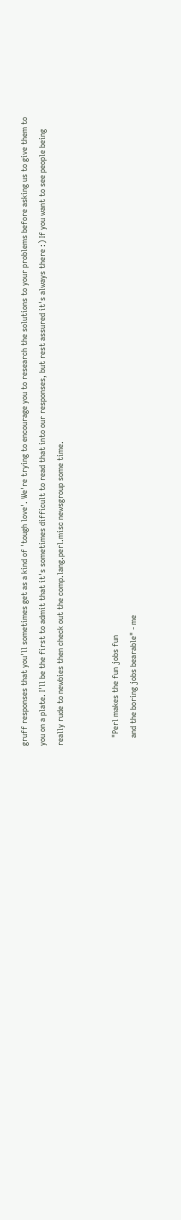gruff responses that you'll sometimes get as a kind of 'tough love'. We're trying to encourage you to research the solutions to your problems before asking us to give them to you on a plate. I'll be the first to admit that it's sometimes difficult to read that into our responses, but rest assured it's always there :) If you want to see people being really rude to newbies then check out the comp.lang.perl.misc newsgroup some time.


    "Perl makes the fun jobs fun
    and the boring jobs bearable" - me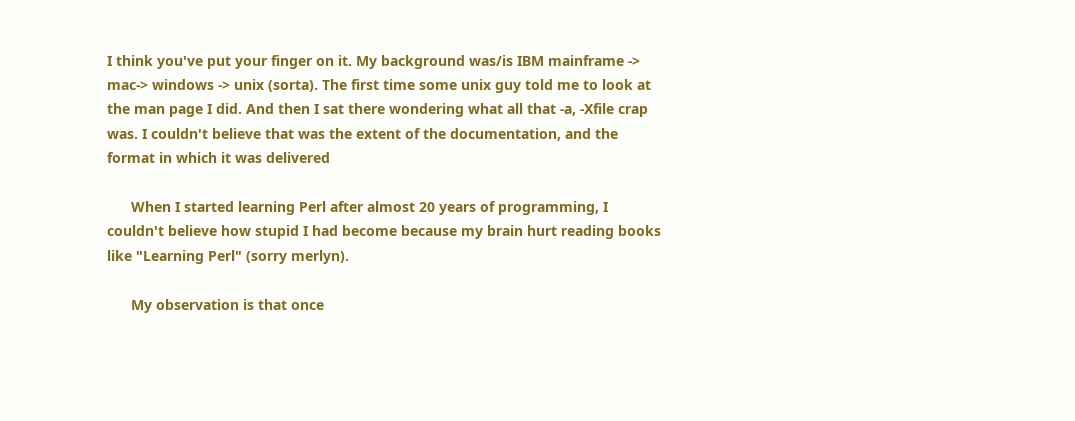I think you've put your finger on it. My background was/is IBM mainframe -> mac-> windows -> unix (sorta). The first time some unix guy told me to look at the man page I did. And then I sat there wondering what all that -a, -Xfile crap was. I couldn't believe that was the extent of the documentation, and the format in which it was delivered

      When I started learning Perl after almost 20 years of programming, I couldn't believe how stupid I had become because my brain hurt reading books like "Learning Perl" (sorry merlyn).

      My observation is that once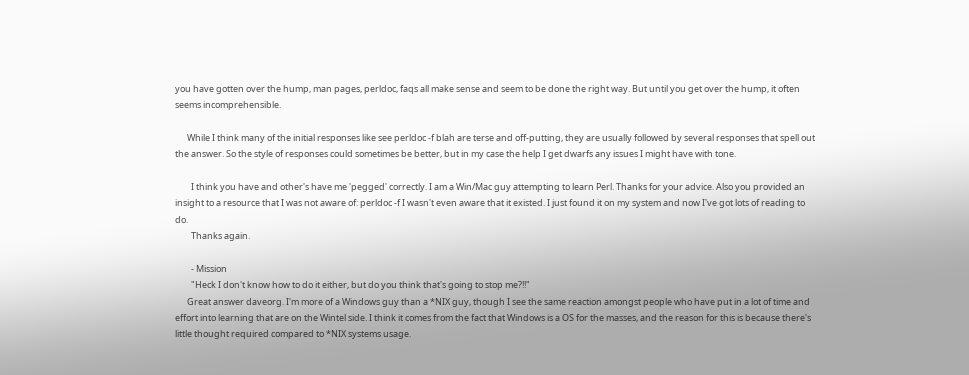you have gotten over the hump, man pages, perldoc, faqs all make sense and seem to be done the right way. But until you get over the hump, it often seems incomprehensible.

      While I think many of the initial responses like see perldoc -f blah are terse and off-putting, they are usually followed by several responses that spell out the answer. So the style of responses could sometimes be better, but in my case the help I get dwarfs any issues I might have with tone.

        I think you have and other's have me 'pegged' correctly. I am a Win/Mac guy attempting to learn Perl. Thanks for your advice. Also you provided an insight to a resource that I was not aware of: perldoc -f I wasn't even aware that it existed. I just found it on my system and now I've got lots of reading to do.
        Thanks again.

        - Mission
        "Heck I don't know how to do it either, but do you think that's going to stop me?!!"
      Great answer daveorg. I'm more of a Windows guy than a *NIX guy, though I see the same reaction amongst people who have put in a lot of time and effort into learning that are on the Wintel side. I think it comes from the fact that Windows is a OS for the masses, and the reason for this is because there's little thought required compared to *NIX systems usage.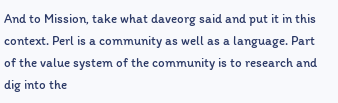And to Mission, take what daveorg said and put it in this context. Perl is a community as well as a language. Part of the value system of the community is to research and dig into the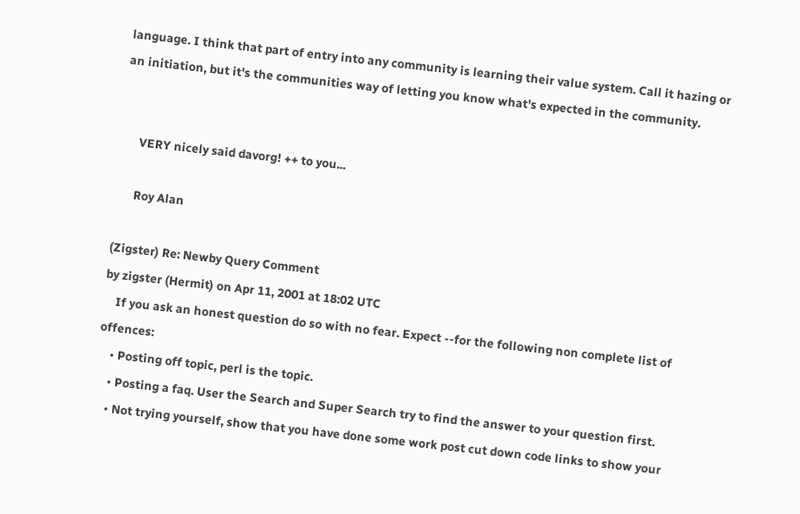language. I think that part of entry into any community is learning their value system. Call it hazing or an initiation, but it's the communities way of letting you know what's expected in the community.


      VERY nicely said davorg! ++ to you...

      Roy Alan

(Zigster) Re: Newby Query Comment
by zigster (Hermit) on Apr 11, 2001 at 18:02 UTC
    If you ask an honest question do so with no fear. Expect --for the following non complete list of offences:
    • Posting off topic, perl is the topic.
    • Posting a faq. User the Search and Super Search try to find the answer to your question first.
    • Not trying yourself, show that you have done some work post cut down code links to show your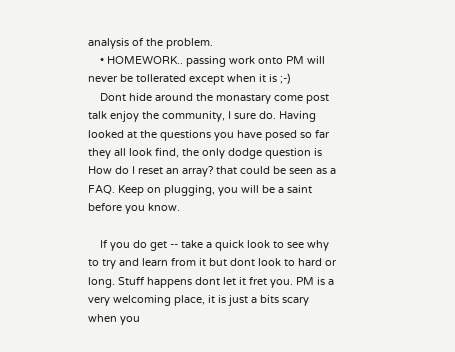analysis of the problem.
    • HOMEWORK.. passing work onto PM will never be tollerated except when it is ;-)
    Dont hide around the monastary come post talk enjoy the community, I sure do. Having looked at the questions you have posed so far they all look find, the only dodge question is How do I reset an array? that could be seen as a FAQ. Keep on plugging, you will be a saint before you know.

    If you do get -- take a quick look to see why to try and learn from it but dont look to hard or long. Stuff happens dont let it fret you. PM is a very welcoming place, it is just a bits scary when you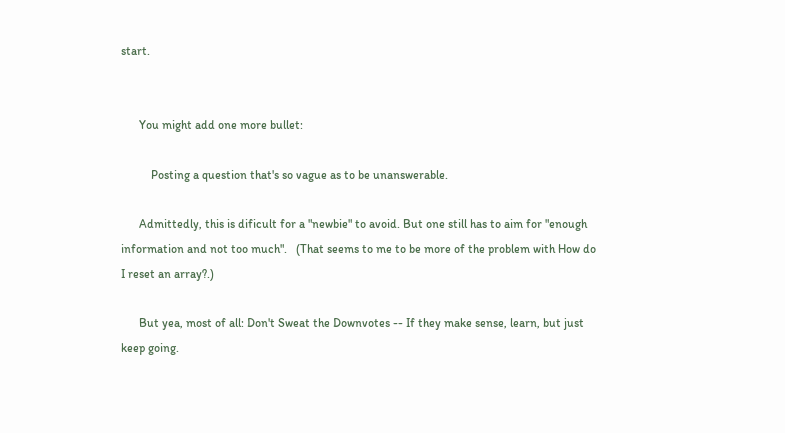start.


      You might add one more bullet:

          Posting a question that's so vague as to be unanswerable.

      Admittedly, this is dificult for a "newbie" to avoid. But one still has to aim for "enough information and not too much".   (That seems to me to be more of the problem with How do I reset an array?.)

      But yea, most of all: Don't Sweat the Downvotes -- If they make sense, learn, but just keep going.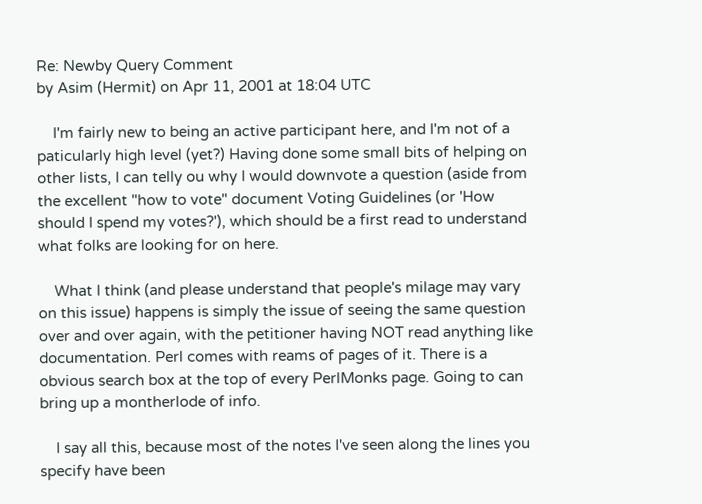Re: Newby Query Comment
by Asim (Hermit) on Apr 11, 2001 at 18:04 UTC

    I'm fairly new to being an active participant here, and I'm not of a paticularly high level (yet?) Having done some small bits of helping on other lists, I can telly ou why I would downvote a question (aside from the excellent "how to vote" document Voting Guidelines (or 'How should I spend my votes?'), which should be a first read to understand what folks are looking for on here.

    What I think (and please understand that people's milage may vary on this issue) happens is simply the issue of seeing the same question over and over again, with the petitioner having NOT read anything like documentation. Perl comes with reams of pages of it. There is a obvious search box at the top of every PerlMonks page. Going to can bring up a montherlode of info.

    I say all this, because most of the notes I've seen along the lines you specify have been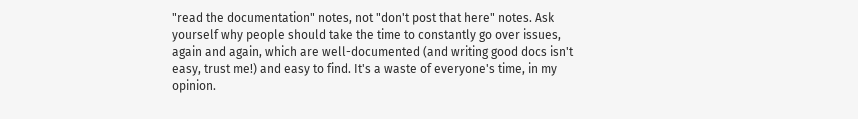"read the documentation" notes, not "don't post that here" notes. Ask yourself why people should take the time to constantly go over issues, again and again, which are well-documented (and writing good docs isn't easy, trust me!) and easy to find. It's a waste of everyone's time, in my opinion.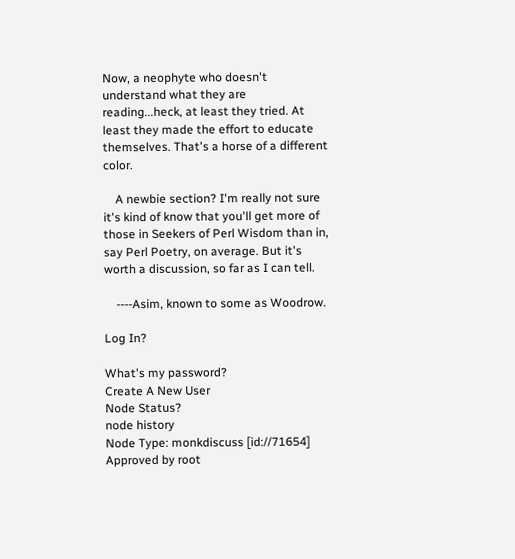Now, a neophyte who doesn't understand what they are reading...heck, at least they tried. At least they made the effort to educate themselves. That's a horse of a different color.

    A newbie section? I'm really not sure it's kind of know that you'll get more of those in Seekers of Perl Wisdom than in, say Perl Poetry, on average. But it's worth a discussion, so far as I can tell.

    ----Asim, known to some as Woodrow.

Log In?

What's my password?
Create A New User
Node Status?
node history
Node Type: monkdiscuss [id://71654]
Approved by root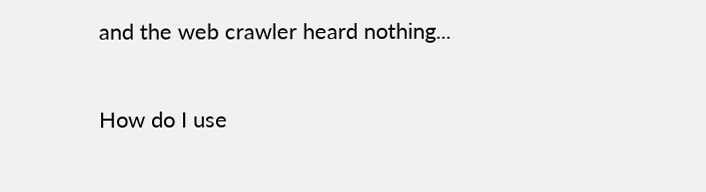and the web crawler heard nothing...

How do I use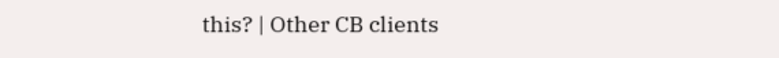this? | Other CB clients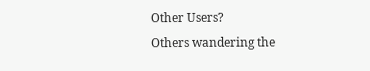Other Users?
Others wandering the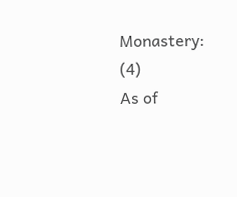Monastery: (4)
As of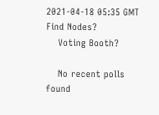2021-04-18 05:35 GMT
Find Nodes?
    Voting Booth?

    No recent polls found